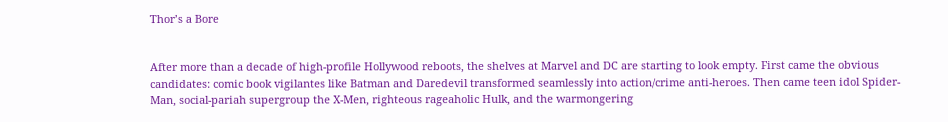Thor’s a Bore


After more than a decade of high-profile Hollywood reboots, the shelves at Marvel and DC are starting to look empty. First came the obvious candidates: comic book vigilantes like Batman and Daredevil transformed seamlessly into action/crime anti-heroes. Then came teen idol Spider-Man, social-pariah supergroup the X-Men, righteous rageaholic Hulk, and the warmongering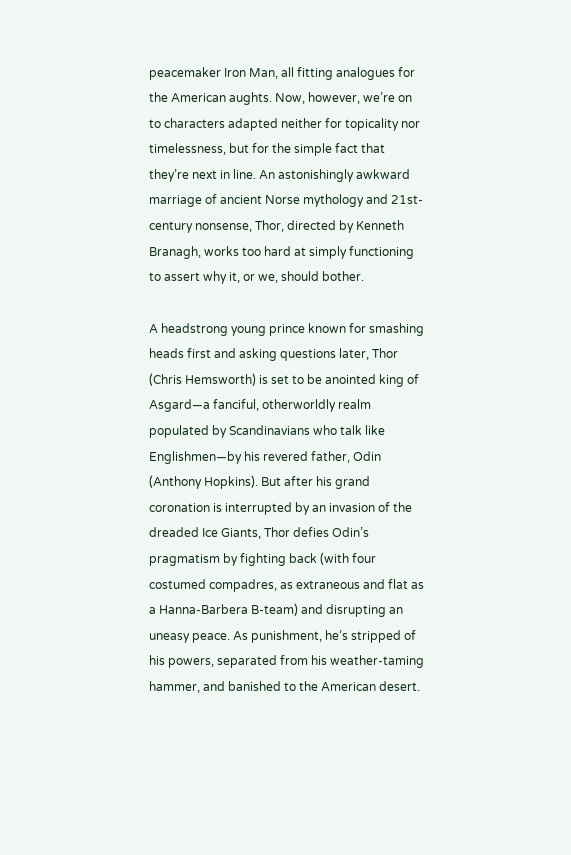peacemaker Iron Man, all fitting analogues for the American aughts. Now, however, we’re on to characters adapted neither for topicality nor timelessness, but for the simple fact that they’re next in line. An astonishingly awkward marriage of ancient Norse mythology and 21st-century nonsense, Thor, directed by Kenneth Branagh, works too hard at simply functioning to assert why it, or we, should bother.

A headstrong young prince known for smashing heads first and asking questions later, Thor (Chris Hemsworth) is set to be anointed king of Asgard—a fanciful, otherworldly realm populated by Scandinavians who talk like Englishmen—by his revered father, Odin (Anthony Hopkins). But after his grand coronation is interrupted by an invasion of the dreaded Ice Giants, Thor defies Odin’s pragmatism by fighting back (with four costumed compadres, as extraneous and flat as a Hanna-Barbera B-team) and disrupting an uneasy peace. As punishment, he’s stripped of his powers, separated from his weather-taming hammer, and banished to the American desert.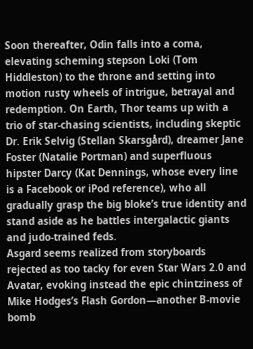Soon thereafter, Odin falls into a coma, elevating scheming stepson Loki (Tom Hiddleston) to the throne and setting into motion rusty wheels of intrigue, betrayal and redemption. On Earth, Thor teams up with a trio of star-chasing scientists, including skeptic Dr. Erik Selvig (Stellan Skarsgård), dreamer Jane Foster (Natalie Portman) and superfluous hipster Darcy (Kat Dennings, whose every line is a Facebook or iPod reference), who all gradually grasp the big bloke’s true identity and stand aside as he battles intergalactic giants and judo-trained feds.
Asgard seems realized from storyboards rejected as too tacky for even Star Wars 2.0 and Avatar, evoking instead the epic chintziness of Mike Hodges’s Flash Gordon—another B-movie bomb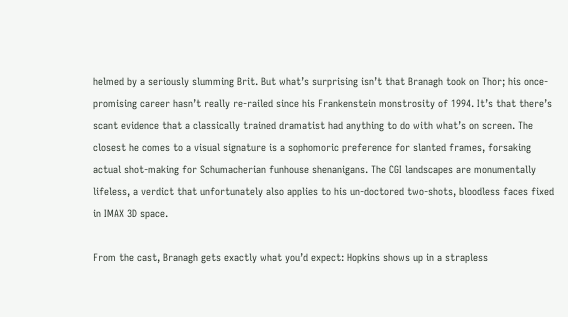helmed by a seriously slumming Brit. But what’s surprising isn’t that Branagh took on Thor; his once-promising career hasn’t really re-railed since his Frankenstein monstrosity of 1994. It’s that there’s scant evidence that a classically trained dramatist had anything to do with what’s on screen. The closest he comes to a visual signature is a sophomoric preference for slanted frames, forsaking actual shot-making for Schumacherian funhouse shenanigans. The CGI landscapes are monumentally lifeless, a verdict that unfortunately also applies to his un-doctored two-shots, bloodless faces fixed in IMAX 3D space.

From the cast, Branagh gets exactly what you’d expect: Hopkins shows up in a strapless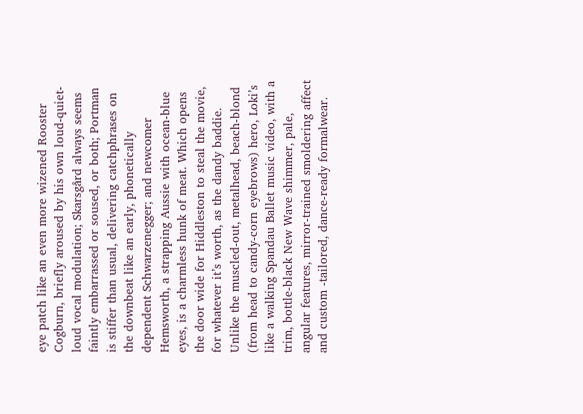eye patch like an even more wizened Rooster Cogburn, briefly aroused by his own loud-quiet-loud vocal modulation; Skarsgård always seems faintly embarrassed or soused, or both; Portman is stiffer than usual, delivering catchphrases on the downbeat like an early, phonetically dependent Schwarzenegger; and newcomer Hemsworth, a strapping Aussie with ocean-blue eyes, is a charmless hunk of meat. Which opens the door wide for Hiddleston to steal the movie, for whatever it’s worth, as the dandy baddie. Unlike the muscled-out, metalhead, beach-blond (from head to candy-corn eyebrows) hero, Loki’s like a walking Spandau Ballet music video, with a trim, bottle-black New Wave shimmer, pale, angular features, mirror-trained smoldering affect and custom -tailored, dance-ready formalwear.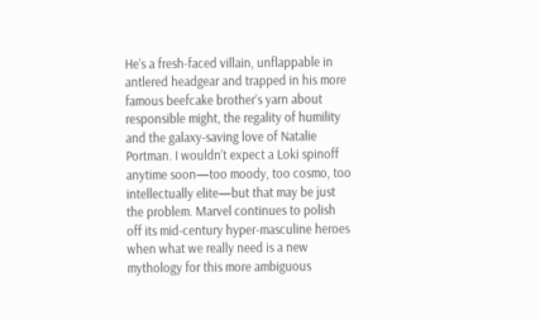He’s a fresh-faced villain, unflappable in antlered headgear and trapped in his more famous beefcake brother’s yarn about responsible might, the regality of humility and the galaxy-saving love of Natalie Portman. I wouldn’t expect a Loki spinoff anytime soon—too moody, too cosmo, too intellectually elite—but that may be just the problem. Marvel continues to polish off its mid-century hyper-masculine heroes when what we really need is a new mythology for this more ambiguous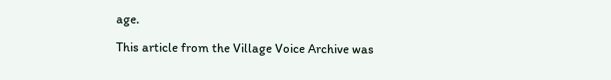age.

This article from the Village Voice Archive was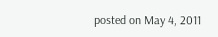posted on May 4, 2011